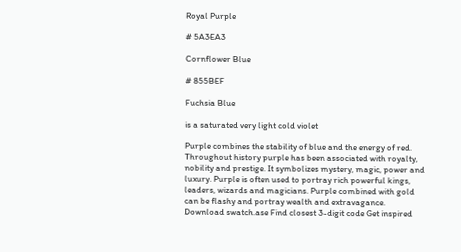Royal Purple

# 5A3EA3

Cornflower Blue

# 855BEF

Fuchsia Blue

is a saturated very light cold violet

Purple combines the stability of blue and the energy of red. Throughout history purple has been associated with royalty, nobility and prestige. It symbolizes mystery, magic, power and luxury. Purple is often used to portray rich powerful kings, leaders, wizards and magicians. Purple combined with gold can be flashy and portray wealth and extravagance.
Download swatch.ase Find closest 3-digit code Get inspired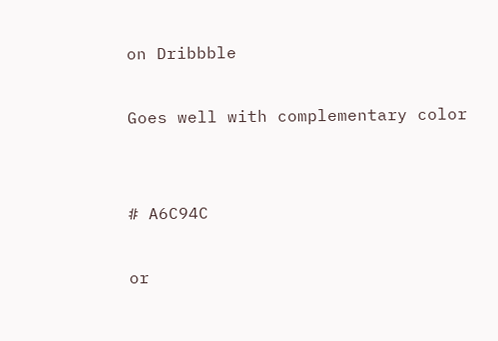on Dribbble

Goes well with complementary color


# A6C94C

or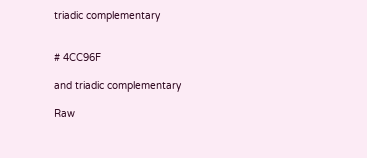triadic complementary


# 4CC96F

and triadic complementary

Raw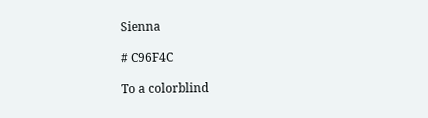Sienna

# C96F4C

To a colorblind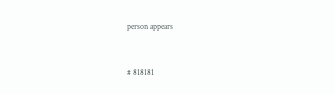person appears


# 818181